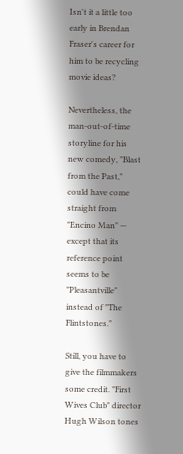Isn't it a little too early in Brendan Fraser's career for him to be recycling movie ideas?

Nevertheless, the man-out-of-time storyline for his new comedy, "Blast from the Past," could have come straight from "Encino Man" — except that its reference point seems to be "Pleasantville" instead of "The Flintstones."

Still, you have to give the filmmakers some credit. "First Wives Club" director Hugh Wilson tones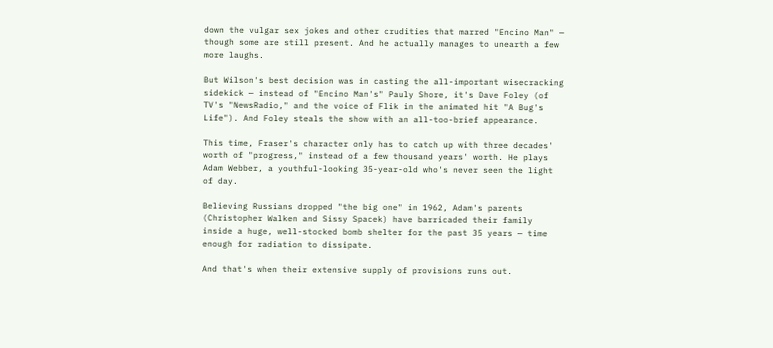down the vulgar sex jokes and other crudities that marred "Encino Man" — though some are still present. And he actually manages to unearth a few more laughs.

But Wilson's best decision was in casting the all-important wisecracking sidekick — instead of "Encino Man's" Pauly Shore, it's Dave Foley (of TV's "NewsRadio," and the voice of Flik in the animated hit "A Bug's Life"). And Foley steals the show with an all-too-brief appearance.

This time, Fraser's character only has to catch up with three decades' worth of "progress," instead of a few thousand years' worth. He plays Adam Webber, a youthful-looking 35-year-old who's never seen the light of day.

Believing Russians dropped "the big one" in 1962, Adam's parents (Christopher Walken and Sissy Spacek) have barricaded their family inside a huge, well-stocked bomb shelter for the past 35 years — time enough for radiation to dissipate.

And that's when their extensive supply of provisions runs out.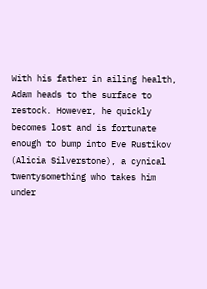With his father in ailing health, Adam heads to the surface to restock. However, he quickly becomes lost and is fortunate enough to bump into Eve Rustikov (Alicia Silverstone), a cynical twentysomething who takes him under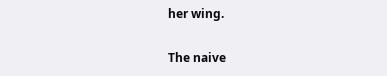her wing.

The naive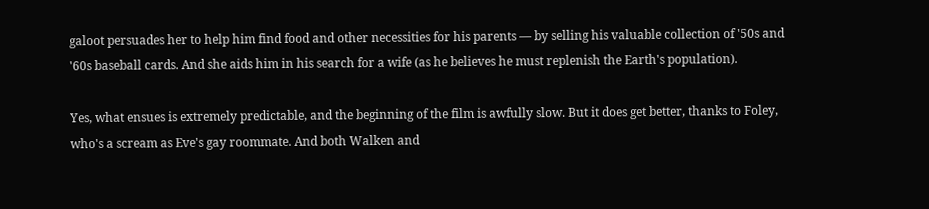galoot persuades her to help him find food and other necessities for his parents — by selling his valuable collection of '50s and '60s baseball cards. And she aids him in his search for a wife (as he believes he must replenish the Earth's population).

Yes, what ensues is extremely predictable, and the beginning of the film is awfully slow. But it does get better, thanks to Foley, who's a scream as Eve's gay roommate. And both Walken and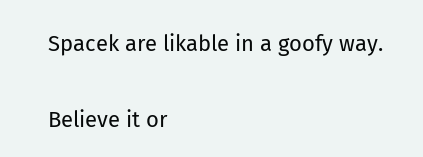Spacek are likable in a goofy way.

Believe it or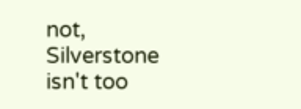not, Silverstone isn't too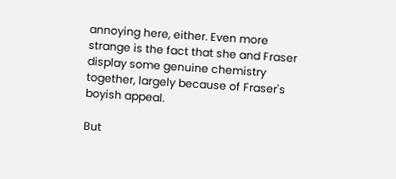annoying here, either. Even more strange is the fact that she and Fraser display some genuine chemistry together, largely because of Fraser's boyish appeal.

But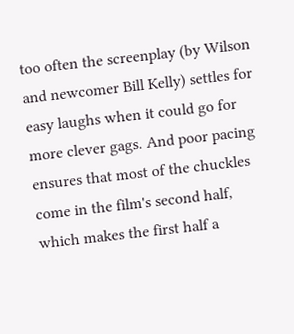too often the screenplay (by Wilson and newcomer Bill Kelly) settles for easy laughs when it could go for more clever gags. And poor pacing ensures that most of the chuckles come in the film's second half, which makes the first half a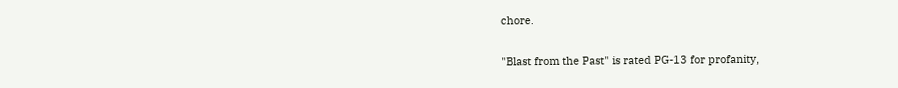chore.

"Blast from the Past" is rated PG-13 for profanity,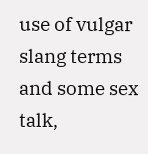use of vulgar slang terms and some sex talk,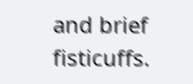and brief fisticuffs.